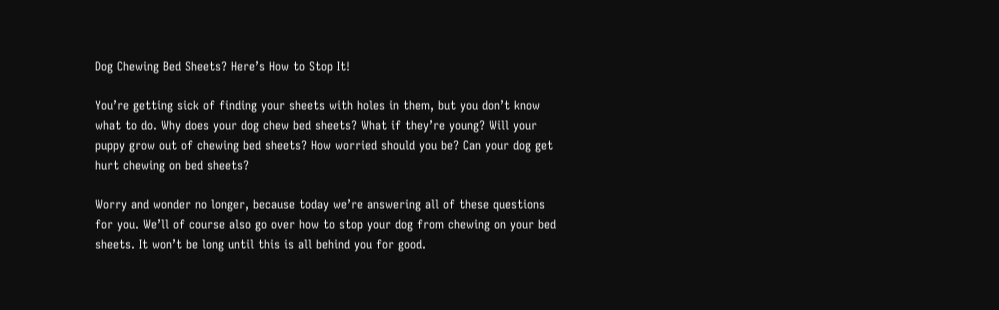Dog Chewing Bed Sheets? Here’s How to Stop It!

You’re getting sick of finding your sheets with holes in them, but you don’t know what to do. Why does your dog chew bed sheets? What if they’re young? Will your puppy grow out of chewing bed sheets? How worried should you be? Can your dog get hurt chewing on bed sheets?

Worry and wonder no longer, because today we’re answering all of these questions for you. We’ll of course also go over how to stop your dog from chewing on your bed sheets. It won’t be long until this is all behind you for good.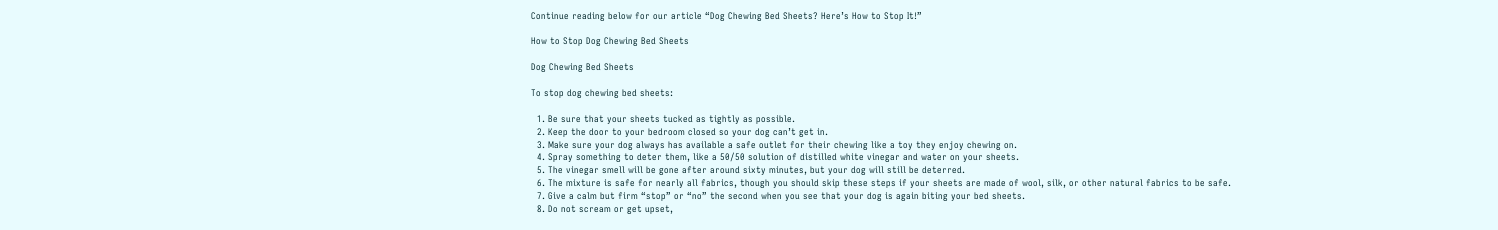Continue reading below for our article “Dog Chewing Bed Sheets? Here’s How to Stop It!”

How to Stop Dog Chewing Bed Sheets

Dog Chewing Bed Sheets

To stop dog chewing bed sheets:

  1. Be sure that your sheets tucked as tightly as possible.
  2. Keep the door to your bedroom closed so your dog can’t get in.
  3. Make sure your dog always has available a safe outlet for their chewing like a toy they enjoy chewing on.
  4. Spray something to deter them, like a 50/50 solution of distilled white vinegar and water on your sheets.
  5. The vinegar smell will be gone after around sixty minutes, but your dog will still be deterred.
  6. The mixture is safe for nearly all fabrics, though you should skip these steps if your sheets are made of wool, silk, or other natural fabrics to be safe.
  7. Give a calm but firm “stop” or “no” the second when you see that your dog is again biting your bed sheets.
  8. Do not scream or get upset,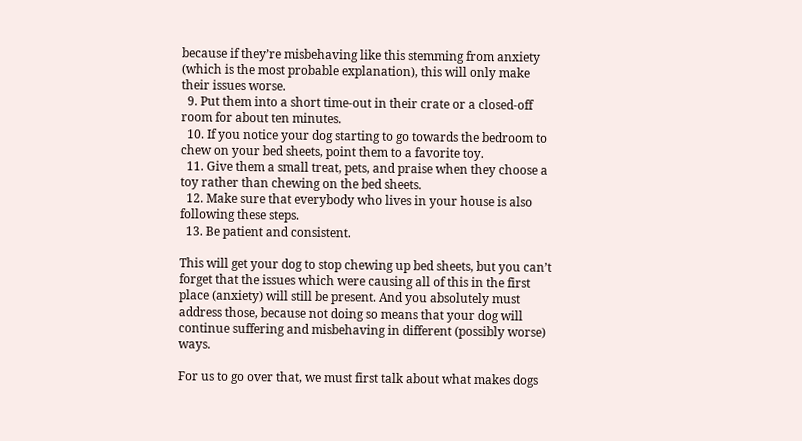because if they’re misbehaving like this stemming from anxiety (which is the most probable explanation), this will only make their issues worse.
  9. Put them into a short time-out in their crate or a closed-off room for about ten minutes.
  10. If you notice your dog starting to go towards the bedroom to chew on your bed sheets, point them to a favorite toy.
  11. Give them a small treat, pets, and praise when they choose a toy rather than chewing on the bed sheets.
  12. Make sure that everybody who lives in your house is also following these steps.
  13. Be patient and consistent.

This will get your dog to stop chewing up bed sheets, but you can’t forget that the issues which were causing all of this in the first place (anxiety) will still be present. And you absolutely must address those, because not doing so means that your dog will continue suffering and misbehaving in different (possibly worse) ways.

For us to go over that, we must first talk about what makes dogs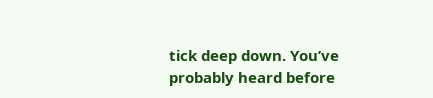tick deep down. You’ve probably heard before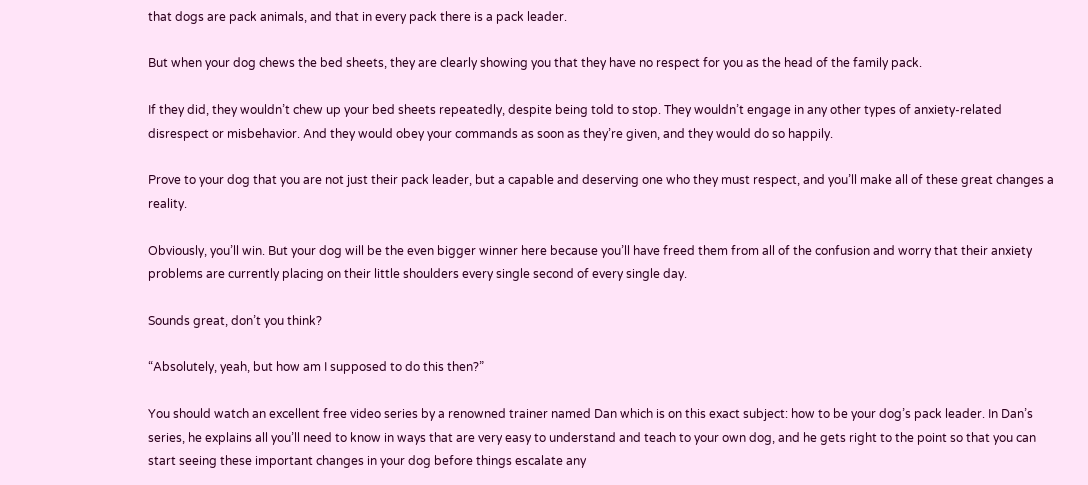that dogs are pack animals, and that in every pack there is a pack leader.

But when your dog chews the bed sheets, they are clearly showing you that they have no respect for you as the head of the family pack.

If they did, they wouldn’t chew up your bed sheets repeatedly, despite being told to stop. They wouldn’t engage in any other types of anxiety-related disrespect or misbehavior. And they would obey your commands as soon as they’re given, and they would do so happily.

Prove to your dog that you are not just their pack leader, but a capable and deserving one who they must respect, and you’ll make all of these great changes a reality.

Obviously, you’ll win. But your dog will be the even bigger winner here because you’ll have freed them from all of the confusion and worry that their anxiety problems are currently placing on their little shoulders every single second of every single day.

Sounds great, don’t you think?

“Absolutely, yeah, but how am I supposed to do this then?”

You should watch an excellent free video series by a renowned trainer named Dan which is on this exact subject: how to be your dog’s pack leader. In Dan’s series, he explains all you’ll need to know in ways that are very easy to understand and teach to your own dog, and he gets right to the point so that you can start seeing these important changes in your dog before things escalate any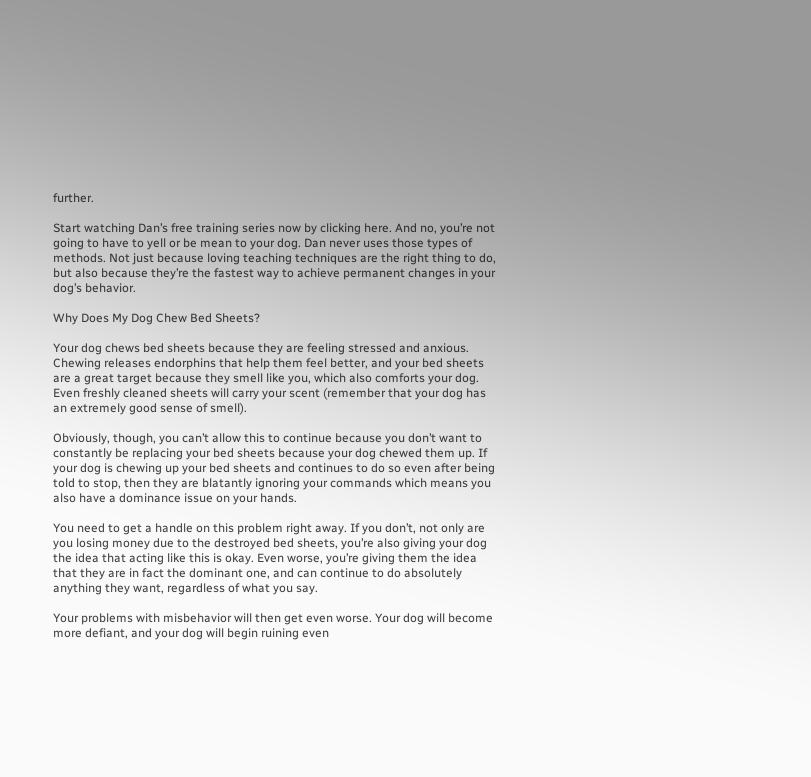further.

Start watching Dan’s free training series now by clicking here. And no, you’re not going to have to yell or be mean to your dog. Dan never uses those types of methods. Not just because loving teaching techniques are the right thing to do, but also because they’re the fastest way to achieve permanent changes in your dog’s behavior.

Why Does My Dog Chew Bed Sheets?

Your dog chews bed sheets because they are feeling stressed and anxious. Chewing releases endorphins that help them feel better, and your bed sheets are a great target because they smell like you, which also comforts your dog. Even freshly cleaned sheets will carry your scent (remember that your dog has an extremely good sense of smell).

Obviously, though, you can’t allow this to continue because you don’t want to constantly be replacing your bed sheets because your dog chewed them up. If your dog is chewing up your bed sheets and continues to do so even after being told to stop, then they are blatantly ignoring your commands which means you also have a dominance issue on your hands.

You need to get a handle on this problem right away. If you don’t, not only are you losing money due to the destroyed bed sheets, you’re also giving your dog the idea that acting like this is okay. Even worse, you’re giving them the idea that they are in fact the dominant one, and can continue to do absolutely anything they want, regardless of what you say.

Your problems with misbehavior will then get even worse. Your dog will become more defiant, and your dog will begin ruining even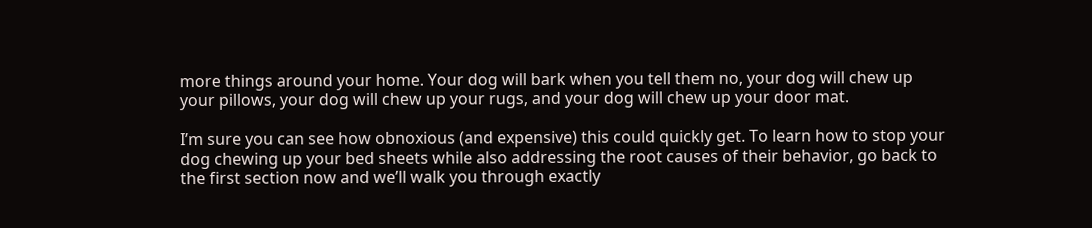more things around your home. Your dog will bark when you tell them no, your dog will chew up your pillows, your dog will chew up your rugs, and your dog will chew up your door mat.

I’m sure you can see how obnoxious (and expensive) this could quickly get. To learn how to stop your dog chewing up your bed sheets while also addressing the root causes of their behavior, go back to the first section now and we’ll walk you through exactly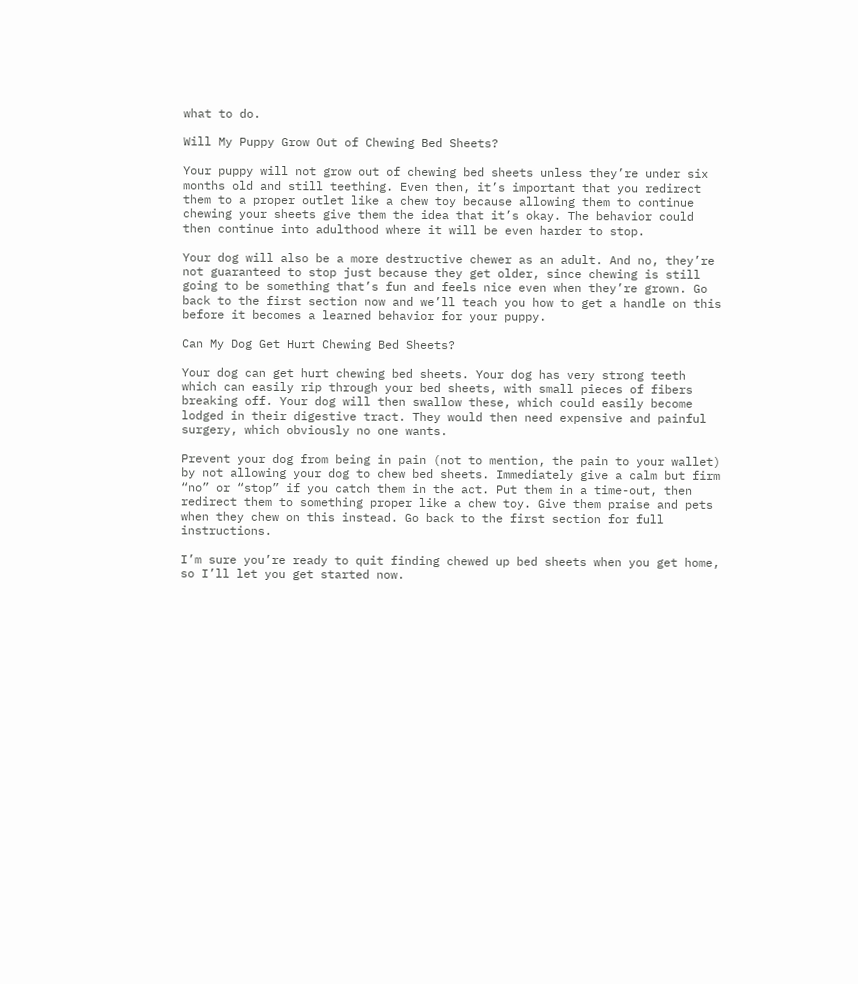what to do.

Will My Puppy Grow Out of Chewing Bed Sheets?

Your puppy will not grow out of chewing bed sheets unless they’re under six months old and still teething. Even then, it’s important that you redirect them to a proper outlet like a chew toy because allowing them to continue chewing your sheets give them the idea that it’s okay. The behavior could then continue into adulthood where it will be even harder to stop.

Your dog will also be a more destructive chewer as an adult. And no, they’re not guaranteed to stop just because they get older, since chewing is still going to be something that’s fun and feels nice even when they’re grown. Go back to the first section now and we’ll teach you how to get a handle on this before it becomes a learned behavior for your puppy.

Can My Dog Get Hurt Chewing Bed Sheets?

Your dog can get hurt chewing bed sheets. Your dog has very strong teeth which can easily rip through your bed sheets, with small pieces of fibers breaking off. Your dog will then swallow these, which could easily become lodged in their digestive tract. They would then need expensive and painful surgery, which obviously no one wants.

Prevent your dog from being in pain (not to mention, the pain to your wallet) by not allowing your dog to chew bed sheets. Immediately give a calm but firm “no” or “stop” if you catch them in the act. Put them in a time-out, then redirect them to something proper like a chew toy. Give them praise and pets when they chew on this instead. Go back to the first section for full instructions.

I’m sure you’re ready to quit finding chewed up bed sheets when you get home, so I’ll let you get started now.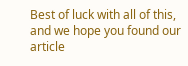Best of luck with all of this, and we hope you found our article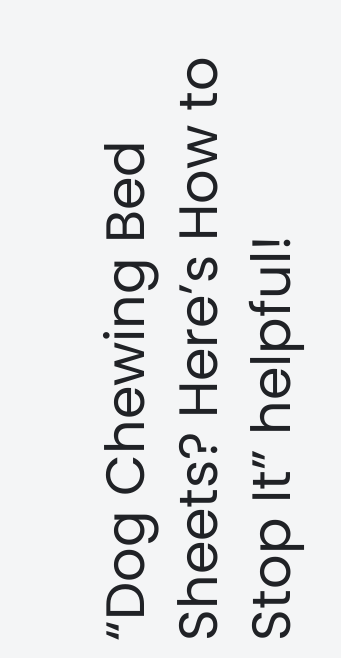“Dog Chewing Bed Sheets? Here’s How to Stop It” helpful!